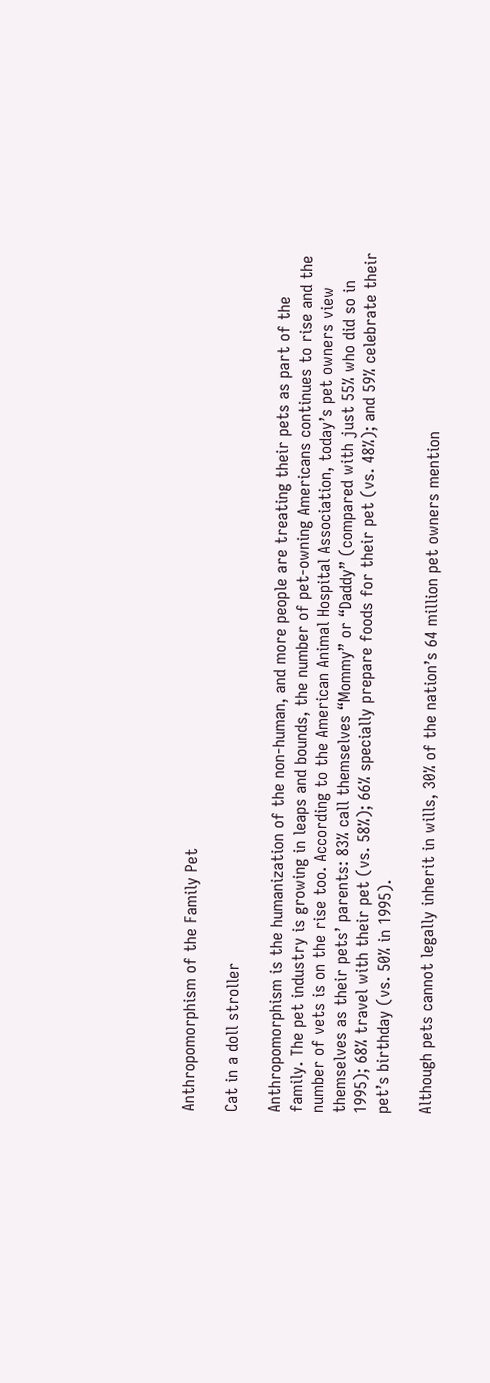Anthropomorphism of the Family Pet

Cat in a doll stroller

Anthropomorphism is the humanization of the non-human, and more people are treating their pets as part of the family. The pet industry is growing in leaps and bounds, the number of pet-owning Americans continues to rise and the number of vets is on the rise too. According to the American Animal Hospital Association, today’s pet owners view themselves as their pets’ parents: 83% call themselves “Mommy” or “Daddy” (compared with just 55% who did so in 1995); 68% travel with their pet (vs. 58%); 66% specially prepare foods for their pet (vs. 48%); and 59% celebrate their pet’s birthday (vs. 50% in 1995).

Although pets cannot legally inherit in wills, 30% of the nation’s 64 million pet owners mention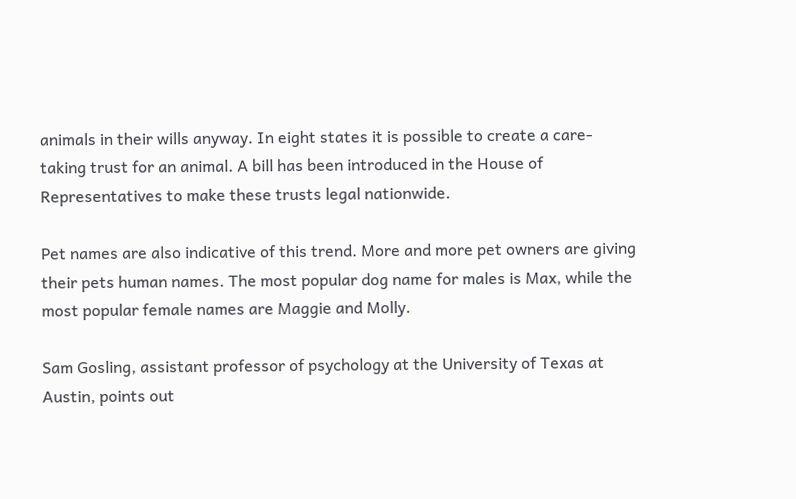animals in their wills anyway. In eight states it is possible to create a care-taking trust for an animal. A bill has been introduced in the House of Representatives to make these trusts legal nationwide.

Pet names are also indicative of this trend. More and more pet owners are giving their pets human names. The most popular dog name for males is Max, while the most popular female names are Maggie and Molly.

Sam Gosling, assistant professor of psychology at the University of Texas at Austin, points out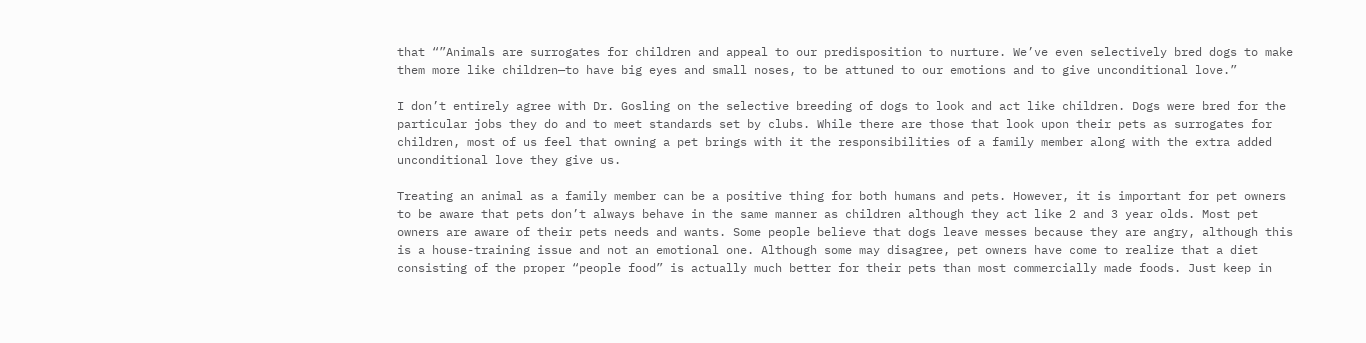that “”Animals are surrogates for children and appeal to our predisposition to nurture. We’ve even selectively bred dogs to make them more like children—to have big eyes and small noses, to be attuned to our emotions and to give unconditional love.”

I don’t entirely agree with Dr. Gosling on the selective breeding of dogs to look and act like children. Dogs were bred for the particular jobs they do and to meet standards set by clubs. While there are those that look upon their pets as surrogates for children, most of us feel that owning a pet brings with it the responsibilities of a family member along with the extra added unconditional love they give us.

Treating an animal as a family member can be a positive thing for both humans and pets. However, it is important for pet owners to be aware that pets don’t always behave in the same manner as children although they act like 2 and 3 year olds. Most pet owners are aware of their pets needs and wants. Some people believe that dogs leave messes because they are angry, although this is a house-training issue and not an emotional one. Although some may disagree, pet owners have come to realize that a diet consisting of the proper “people food” is actually much better for their pets than most commercially made foods. Just keep in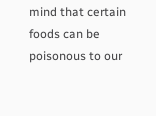mind that certain foods can be poisonous to our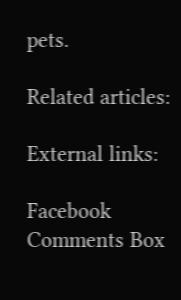pets.

Related articles:

External links:

Facebook Comments Box